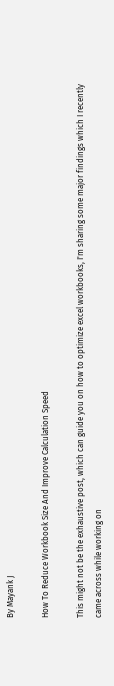By Mayank J

How To Reduce Workbook Size And Improve Calculation Speed

This might not be the exhaustive post, which can guide you on how to optimize excel workbooks, I'm sharing some major findings which I recently came across while working on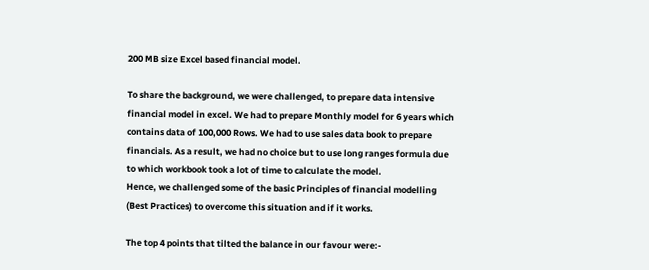200 MB size Excel based financial model.

To share the background, we were challenged, to prepare data intensive financial model in excel. We had to prepare Monthly model for 6 years which contains data of 100,000 Rows. We had to use sales data book to prepare financials. As a result, we had no choice but to use long ranges formula due to which workbook took a lot of time to calculate the model.
Hence, we challenged some of the basic Principles of financial modelling (Best Practices) to overcome this situation and if it works.

The top 4 points that tilted the balance in our favour were:-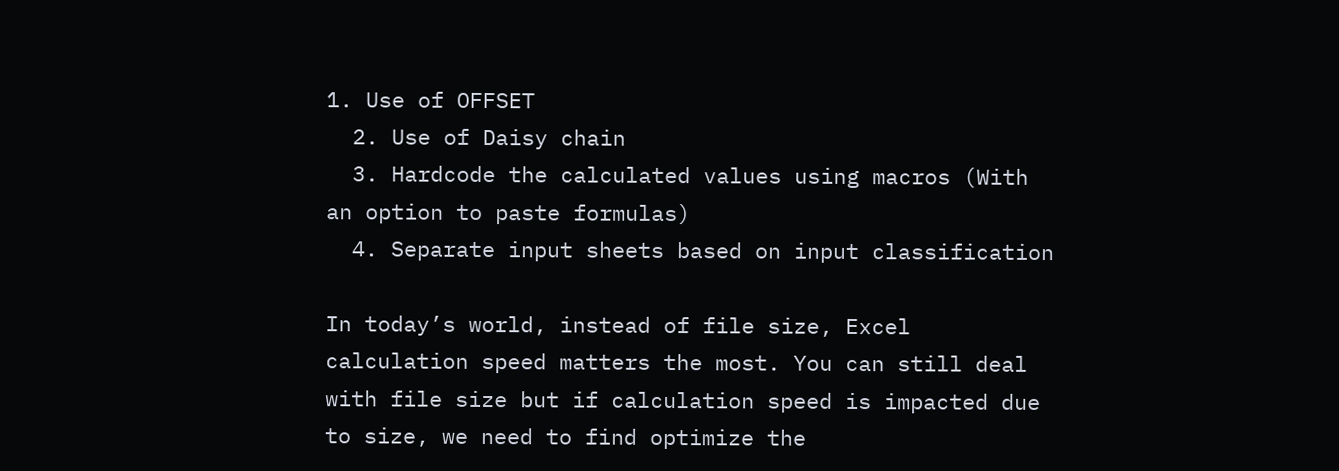1. Use of OFFSET
  2. Use of Daisy chain
  3. Hardcode the calculated values using macros (With an option to paste formulas)
  4. Separate input sheets based on input classification

In today’s world, instead of file size, Excel calculation speed matters the most. You can still deal with file size but if calculation speed is impacted due to size, we need to find optimize the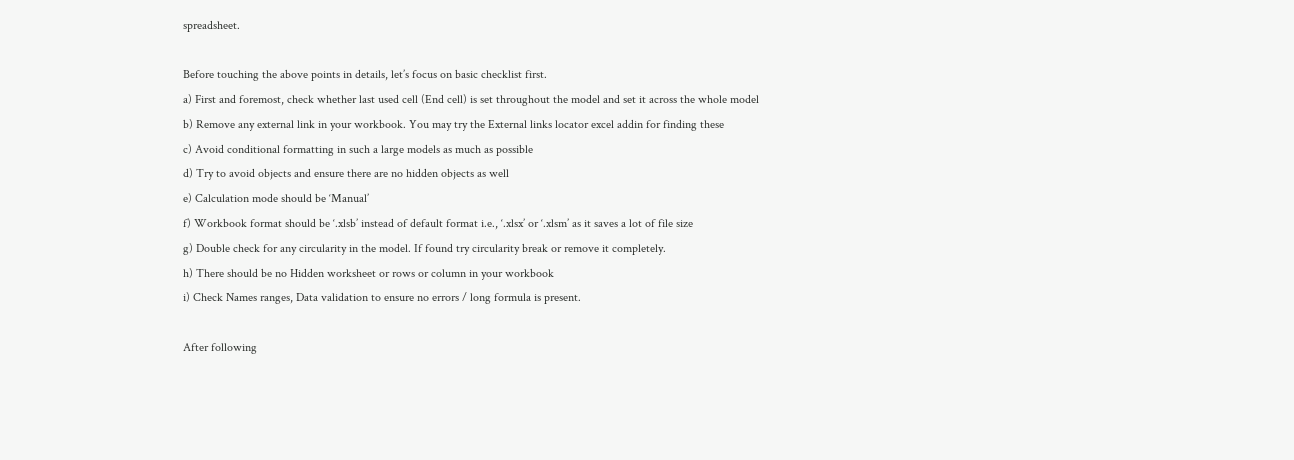spreadsheet.

Before touching the above points in details, let’s focus on basic checklist first.
a) First and foremost, check whether last used cell (End cell) is set throughout the model and set it across the whole model
b) Remove any external link in your workbook. You may try the External links locator excel addin for finding these
c) Avoid conditional formatting in such a large models as much as possible
d) Try to avoid objects and ensure there are no hidden objects as well
e) Calculation mode should be ‘Manual’
f) Workbook format should be ‘.xlsb’ instead of default format i.e., ‘.xlsx’ or ‘.xlsm’ as it saves a lot of file size
g) Double check for any circularity in the model. If found try circularity break or remove it completely.
h) There should be no Hidden worksheet or rows or column in your workbook
i) Check Names ranges, Data validation to ensure no errors / long formula is present.

After following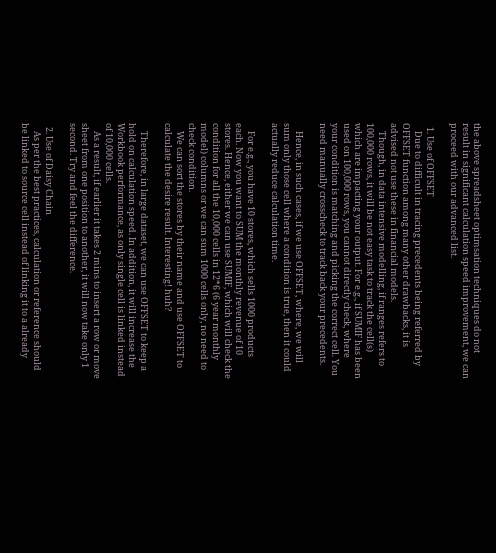the above spreadsheet optimsation techniques do not result in significant calculation speed improvement, we can proceed with our advanced list.

  1. Use of OFFSET
    Due to difficult in tracing precedents being referred by OFFSET function among many other drawbacks, it is advised not use these in financial models.
    Though, in data intensive modelling, if ranges refers to 100,000 rows, it will be not easy task to track the cell(s) which are impacting your output. For e.g., if SUMIF has been used on 100,000 rows, you cannot directly check, where your condition is matching and picking the correct cell. You need manually crosscheck to track back your precedents.

    Hence, in such cases, if we use OFFSET, where, we will sum only those cell where a condition is true, then it could actually reduce calculation time.

    For e.g., you have 10 stores, which sells 1000 products each. Now you want to SUM the monthly revenue of 10 stores. Hence, either we can use SUMIF, which will check the condition for all the 10,000 cells in 12*6 (6 year monthly model) columns or we can sum 1000 cells only, no need to check condition.
    We can sort the stores by their name and use OFFSET to calculate the desire result. Interesting! huh?

    Therefore, in large dataset, we can use OFFSET to keep a hold on calculation speed. In addition, it will increase the Workbook performance, as only single cell is linked instead of 10,000 cells.
    As a result, if earlier it takes 2 mins to insert a row or move sheet from one position to another, it will now take only 1 second. Try and feel the difference.

  2. Use of Daisy Chain
    As per the best practices, calculation or reference should be linked to source cell instead of linking it to a already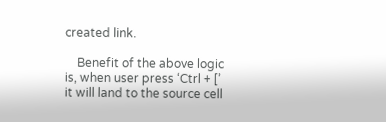created link.

    Benefit of the above logic is, when user press ‘Ctrl + [’  it will land to the source cell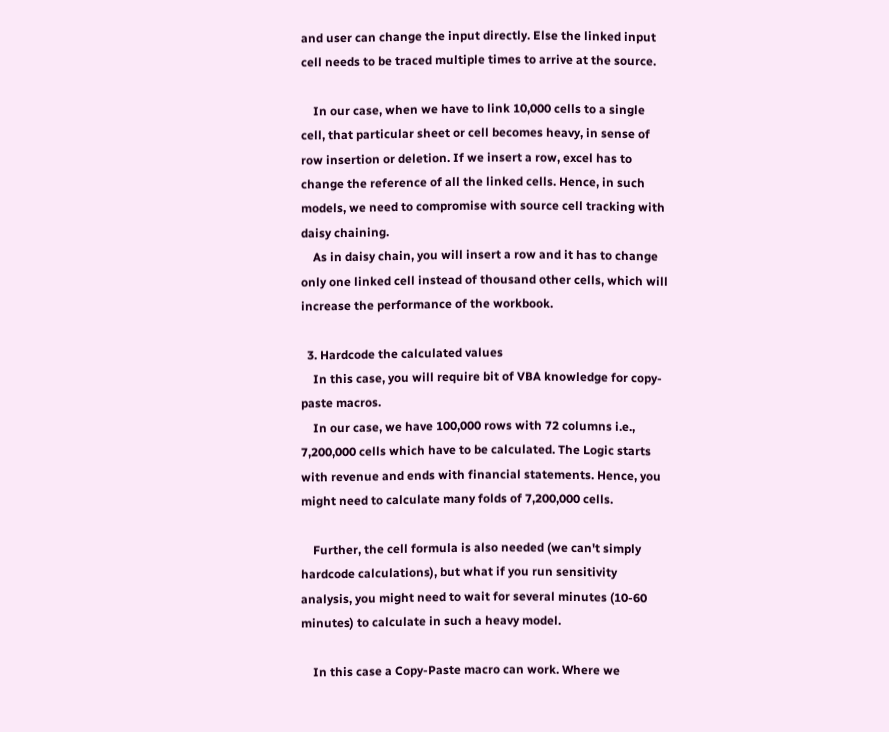and user can change the input directly. Else the linked input cell needs to be traced multiple times to arrive at the source.

    In our case, when we have to link 10,000 cells to a single cell, that particular sheet or cell becomes heavy, in sense of row insertion or deletion. If we insert a row, excel has to change the reference of all the linked cells. Hence, in such models, we need to compromise with source cell tracking with daisy chaining.
    As in daisy chain, you will insert a row and it has to change only one linked cell instead of thousand other cells, which will increase the performance of the workbook.

  3. Hardcode the calculated values
    In this case, you will require bit of VBA knowledge for copy-paste macros.
    In our case, we have 100,000 rows with 72 columns i.e., 7,200,000 cells which have to be calculated. The Logic starts with revenue and ends with financial statements. Hence, you might need to calculate many folds of 7,200,000 cells.

    Further, the cell formula is also needed (we can't simply hardcode calculations), but what if you run sensitivity analysis, you might need to wait for several minutes (10-60 minutes) to calculate in such a heavy model.

    In this case a Copy-Paste macro can work. Where we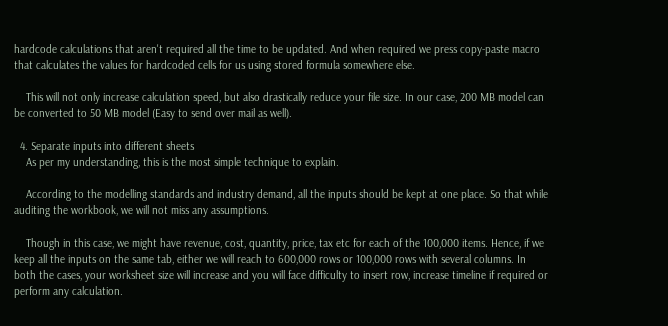hardcode calculations that aren't required all the time to be updated. And when required we press copy-paste macro that calculates the values for hardcoded cells for us using stored formula somewhere else.

    This will not only increase calculation speed, but also drastically reduce your file size. In our case, 200 MB model can be converted to 50 MB model (Easy to send over mail as well).

  4. Separate inputs into different sheets
    As per my understanding, this is the most simple technique to explain.

    According to the modelling standards and industry demand, all the inputs should be kept at one place. So that while auditing the workbook, we will not miss any assumptions.

    Though in this case, we might have revenue, cost, quantity, price, tax etc for each of the 100,000 items. Hence, if we keep all the inputs on the same tab, either we will reach to 600,000 rows or 100,000 rows with several columns. In both the cases, your worksheet size will increase and you will face difficulty to insert row, increase timeline if required or perform any calculation.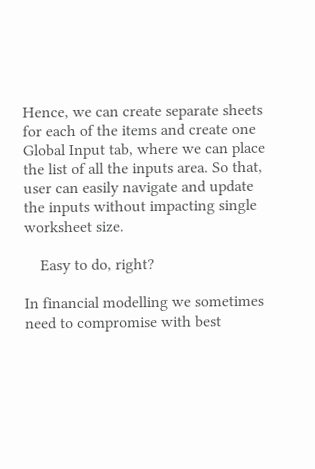Hence, we can create separate sheets for each of the items and create one Global Input tab, where we can place the list of all the inputs area. So that, user can easily navigate and update the inputs without impacting single worksheet size.

    Easy to do, right?

In financial modelling we sometimes need to compromise with best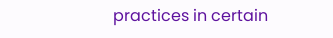practices in certain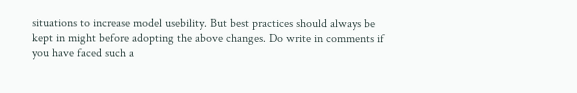situations to increase model usebility. But best practices should always be kept in might before adopting the above changes. Do write in comments if you have faced such a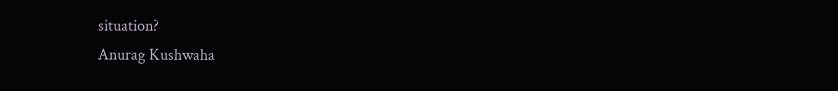situation?
Anurag Kushwaha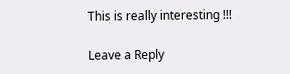This is really interesting !!!

Leave a Reply